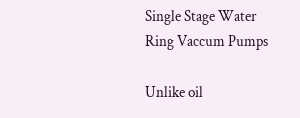Single Stage Water Ring Vaccum Pumps

Unlike oil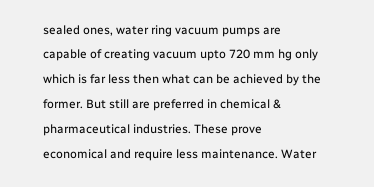sealed ones, water ring vacuum pumps are capable of creating vacuum upto 720 mm hg only which is far less then what can be achieved by the former. But still are preferred in chemical & pharmaceutical industries. These prove economical and require less maintenance. Water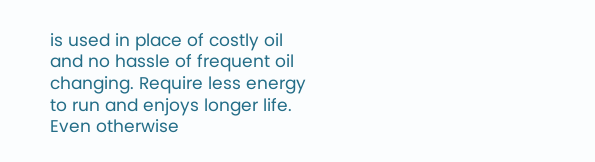is used in place of costly oil and no hassle of frequent oil changing. Require less energy to run and enjoys longer life. Even otherwise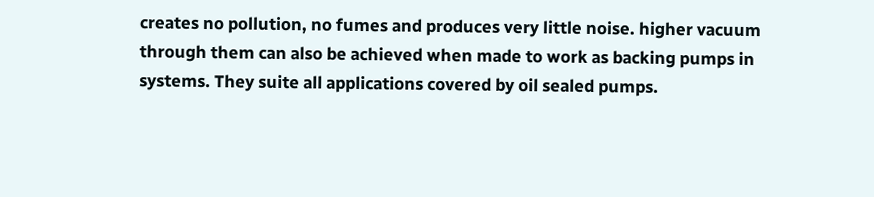creates no pollution, no fumes and produces very little noise. higher vacuum through them can also be achieved when made to work as backing pumps in systems. They suite all applications covered by oil sealed pumps.